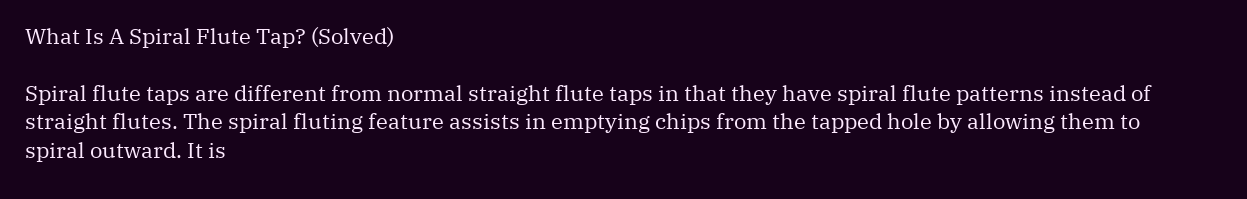What Is A Spiral Flute Tap? (Solved)

Spiral flute taps are different from normal straight flute taps in that they have spiral flute patterns instead of straight flutes. The spiral fluting feature assists in emptying chips from the tapped hole by allowing them to spiral outward. It is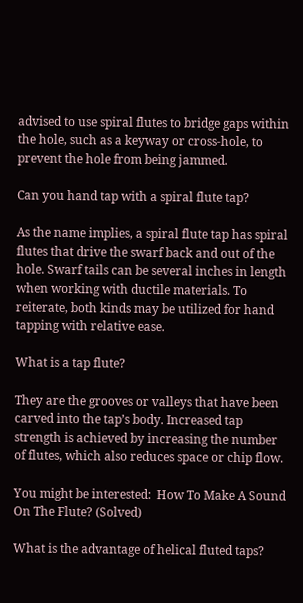advised to use spiral flutes to bridge gaps within the hole, such as a keyway or cross-hole, to prevent the hole from being jammed.

Can you hand tap with a spiral flute tap?

As the name implies, a spiral flute tap has spiral flutes that drive the swarf back and out of the hole. Swarf tails can be several inches in length when working with ductile materials. To reiterate, both kinds may be utilized for hand tapping with relative ease.

What is a tap flute?

They are the grooves or valleys that have been carved into the tap’s body. Increased tap strength is achieved by increasing the number of flutes, which also reduces space or chip flow.

You might be interested:  How To Make A Sound On The Flute? (Solved)

What is the advantage of helical fluted taps?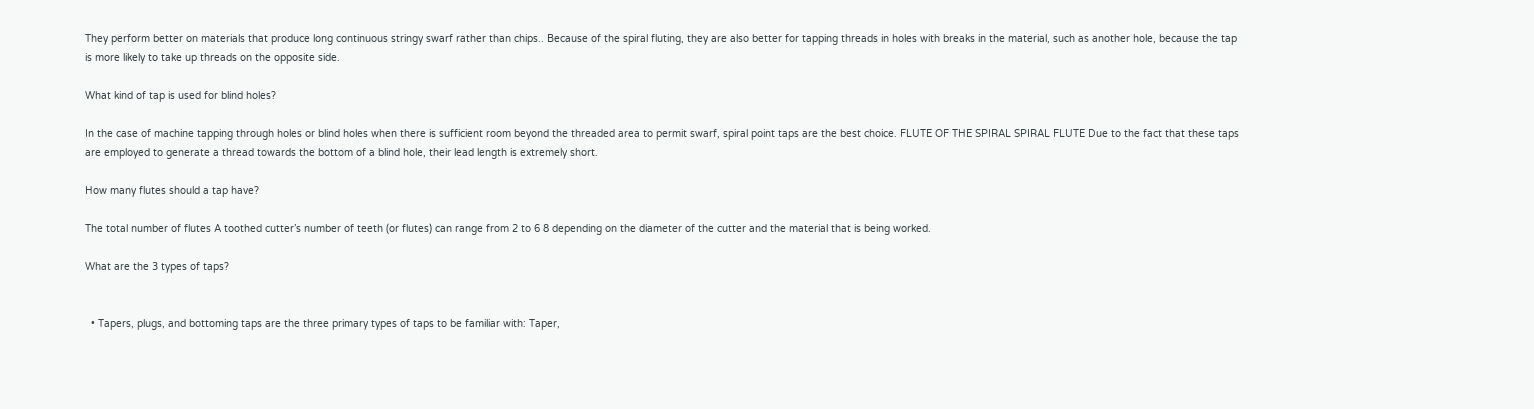They perform better on materials that produce long continuous stringy swarf rather than chips.. Because of the spiral fluting, they are also better for tapping threads in holes with breaks in the material, such as another hole, because the tap is more likely to take up threads on the opposite side.

What kind of tap is used for blind holes?

In the case of machine tapping through holes or blind holes when there is sufficient room beyond the threaded area to permit swarf, spiral point taps are the best choice. FLUTE OF THE SPIRAL SPIRAL FLUTE Due to the fact that these taps are employed to generate a thread towards the bottom of a blind hole, their lead length is extremely short.

How many flutes should a tap have?

The total number of flutes A toothed cutter’s number of teeth (or flutes) can range from 2 to 6 8 depending on the diameter of the cutter and the material that is being worked.

What are the 3 types of taps?


  • Tapers, plugs, and bottoming taps are the three primary types of taps to be familiar with: Taper,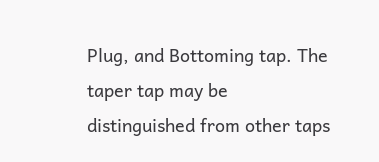Plug, and Bottoming tap. The taper tap may be distinguished from other taps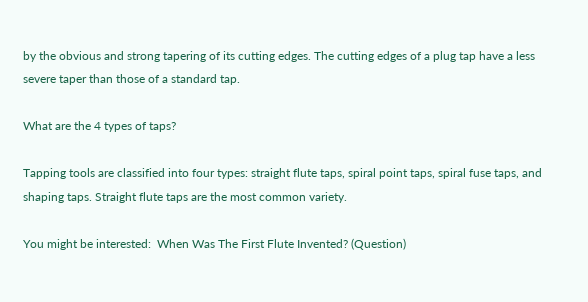by the obvious and strong tapering of its cutting edges. The cutting edges of a plug tap have a less severe taper than those of a standard tap.

What are the 4 types of taps?

Tapping tools are classified into four types: straight flute taps, spiral point taps, spiral fuse taps, and shaping taps. Straight flute taps are the most common variety.

You might be interested:  When Was The First Flute Invented? (Question)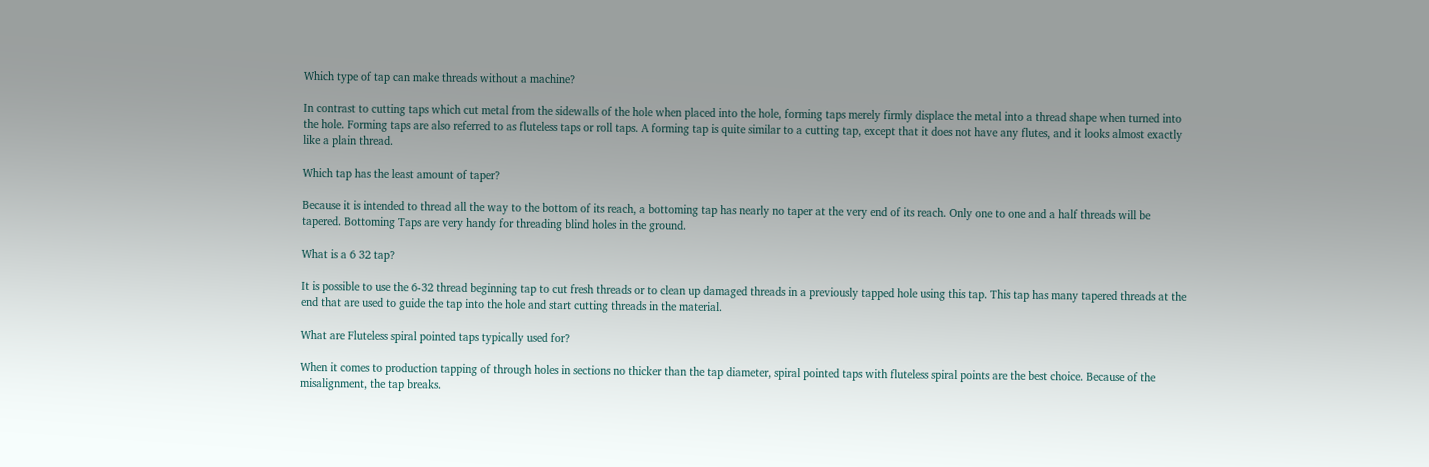Which type of tap can make threads without a machine?

In contrast to cutting taps which cut metal from the sidewalls of the hole when placed into the hole, forming taps merely firmly displace the metal into a thread shape when turned into the hole. Forming taps are also referred to as fluteless taps or roll taps. A forming tap is quite similar to a cutting tap, except that it does not have any flutes, and it looks almost exactly like a plain thread.

Which tap has the least amount of taper?

Because it is intended to thread all the way to the bottom of its reach, a bottoming tap has nearly no taper at the very end of its reach. Only one to one and a half threads will be tapered. Bottoming Taps are very handy for threading blind holes in the ground.

What is a 6 32 tap?

It is possible to use the 6-32 thread beginning tap to cut fresh threads or to clean up damaged threads in a previously tapped hole using this tap. This tap has many tapered threads at the end that are used to guide the tap into the hole and start cutting threads in the material.

What are Fluteless spiral pointed taps typically used for?

When it comes to production tapping of through holes in sections no thicker than the tap diameter, spiral pointed taps with fluteless spiral points are the best choice. Because of the misalignment, the tap breaks.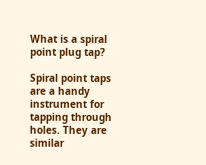What is a spiral point plug tap?

Spiral point taps are a handy instrument for tapping through holes. They are similar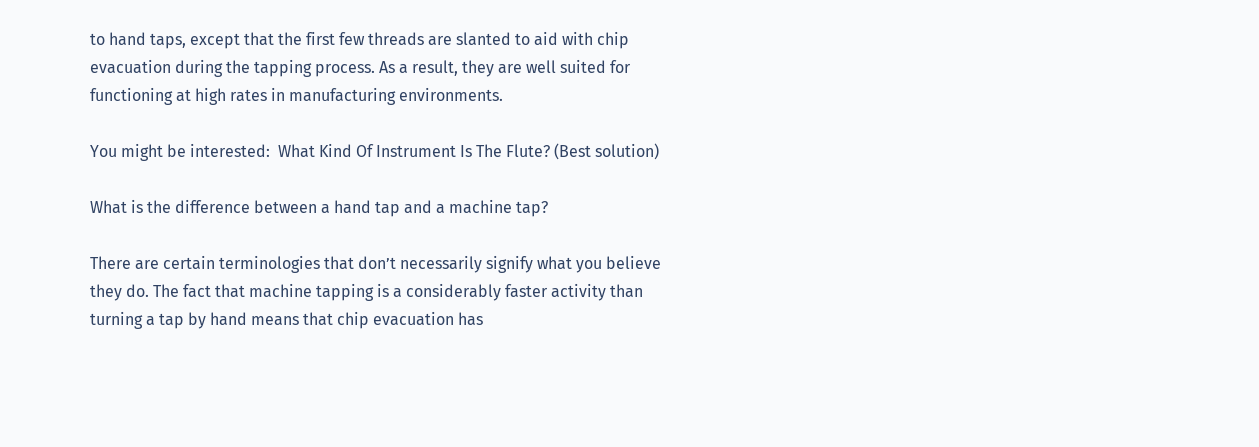to hand taps, except that the first few threads are slanted to aid with chip evacuation during the tapping process. As a result, they are well suited for functioning at high rates in manufacturing environments.

You might be interested:  What Kind Of Instrument Is The Flute? (Best solution)

What is the difference between a hand tap and a machine tap?

There are certain terminologies that don’t necessarily signify what you believe they do. The fact that machine tapping is a considerably faster activity than turning a tap by hand means that chip evacuation has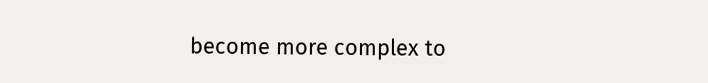become more complex to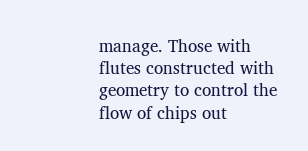manage. Those with flutes constructed with geometry to control the flow of chips out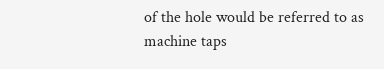of the hole would be referred to as machine taps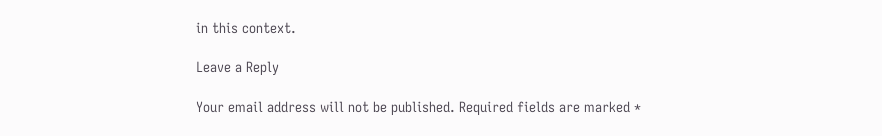in this context.

Leave a Reply

Your email address will not be published. Required fields are marked *